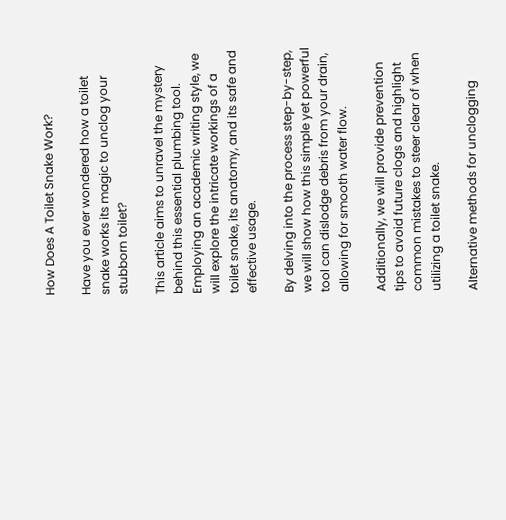How Does A Toilet Snake Work?

Have you ever wondered how a toilet snake works its magic to unclog your stubborn toilet?

This article aims to unravel the mystery behind this essential plumbing tool. Employing an academic writing style, we will explore the intricate workings of a toilet snake, its anatomy, and its safe and effective usage.

By delving into the process step-by-step, we will show how this simple yet powerful tool can dislodge debris from your drain, allowing for smooth water flow.

Additionally, we will provide prevention tips to avoid future clogs and highlight common mistakes to steer clear of when utilizing a toilet snake.

Alternative methods for unclogging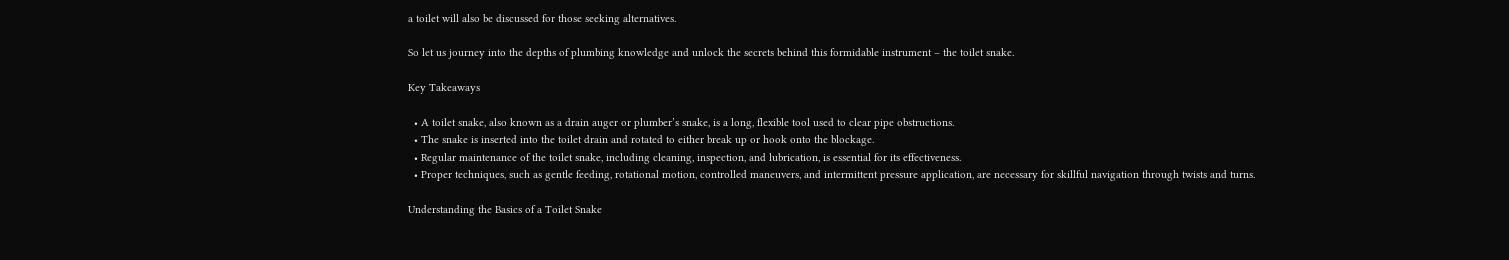a toilet will also be discussed for those seeking alternatives.

So let us journey into the depths of plumbing knowledge and unlock the secrets behind this formidable instrument – the toilet snake.

Key Takeaways

  • A toilet snake, also known as a drain auger or plumber’s snake, is a long, flexible tool used to clear pipe obstructions.
  • The snake is inserted into the toilet drain and rotated to either break up or hook onto the blockage.
  • Regular maintenance of the toilet snake, including cleaning, inspection, and lubrication, is essential for its effectiveness.
  • Proper techniques, such as gentle feeding, rotational motion, controlled maneuvers, and intermittent pressure application, are necessary for skillful navigation through twists and turns.

Understanding the Basics of a Toilet Snake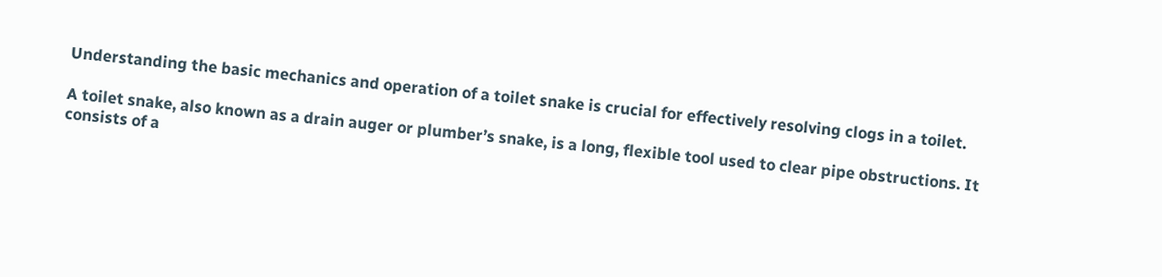Understanding the basic mechanics and operation of a toilet snake is crucial for effectively resolving clogs in a toilet.

A toilet snake, also known as a drain auger or plumber’s snake, is a long, flexible tool used to clear pipe obstructions. It consists of a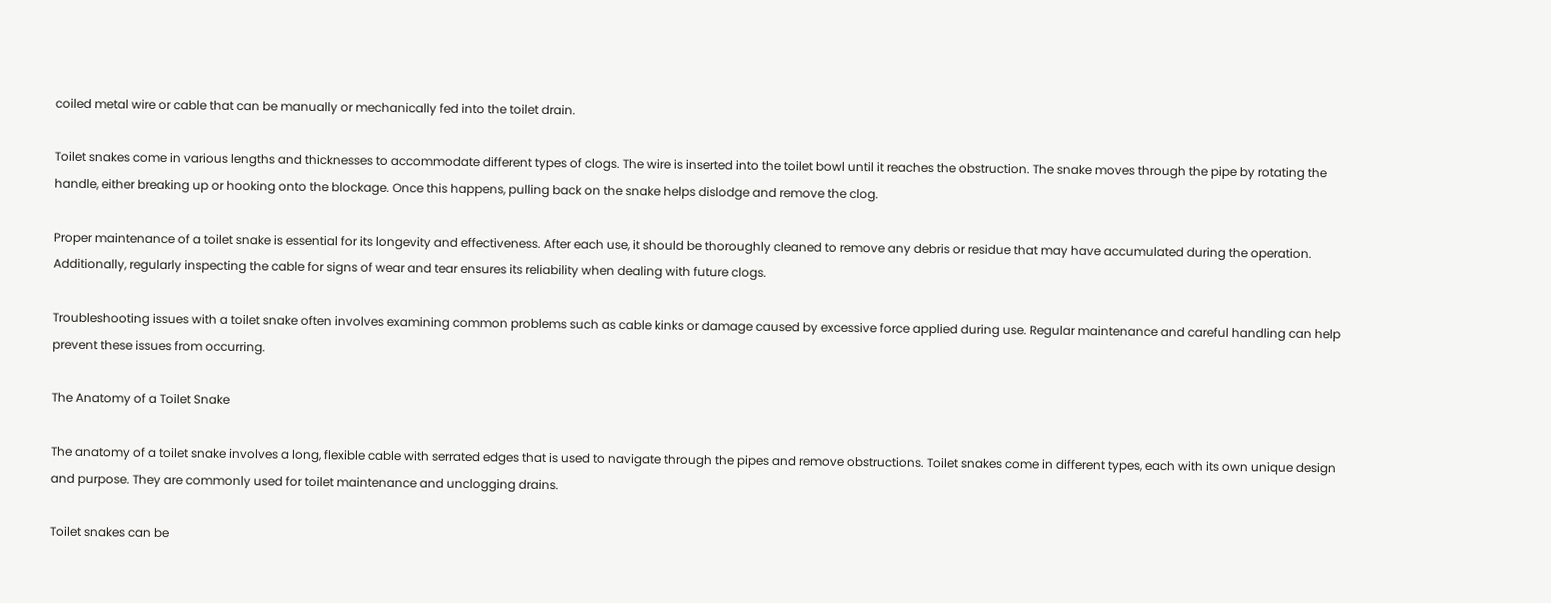coiled metal wire or cable that can be manually or mechanically fed into the toilet drain.

Toilet snakes come in various lengths and thicknesses to accommodate different types of clogs. The wire is inserted into the toilet bowl until it reaches the obstruction. The snake moves through the pipe by rotating the handle, either breaking up or hooking onto the blockage. Once this happens, pulling back on the snake helps dislodge and remove the clog.

Proper maintenance of a toilet snake is essential for its longevity and effectiveness. After each use, it should be thoroughly cleaned to remove any debris or residue that may have accumulated during the operation. Additionally, regularly inspecting the cable for signs of wear and tear ensures its reliability when dealing with future clogs.

Troubleshooting issues with a toilet snake often involves examining common problems such as cable kinks or damage caused by excessive force applied during use. Regular maintenance and careful handling can help prevent these issues from occurring.

The Anatomy of a Toilet Snake

The anatomy of a toilet snake involves a long, flexible cable with serrated edges that is used to navigate through the pipes and remove obstructions. Toilet snakes come in different types, each with its own unique design and purpose. They are commonly used for toilet maintenance and unclogging drains.

Toilet snakes can be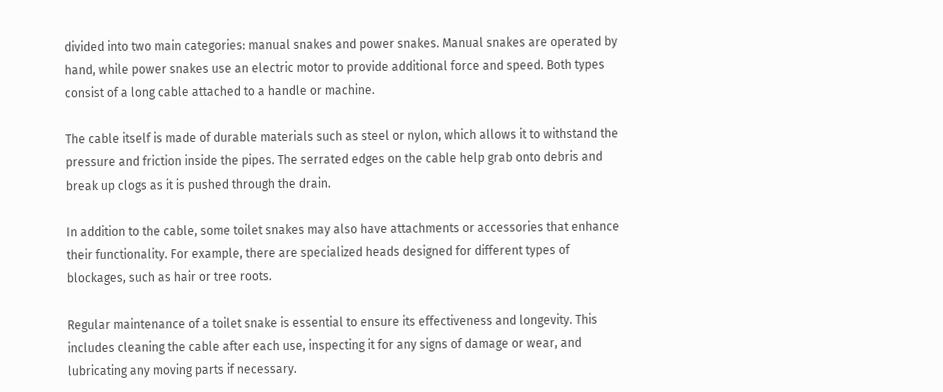divided into two main categories: manual snakes and power snakes. Manual snakes are operated by hand, while power snakes use an electric motor to provide additional force and speed. Both types consist of a long cable attached to a handle or machine.

The cable itself is made of durable materials such as steel or nylon, which allows it to withstand the pressure and friction inside the pipes. The serrated edges on the cable help grab onto debris and break up clogs as it is pushed through the drain.

In addition to the cable, some toilet snakes may also have attachments or accessories that enhance their functionality. For example, there are specialized heads designed for different types of blockages, such as hair or tree roots.

Regular maintenance of a toilet snake is essential to ensure its effectiveness and longevity. This includes cleaning the cable after each use, inspecting it for any signs of damage or wear, and lubricating any moving parts if necessary.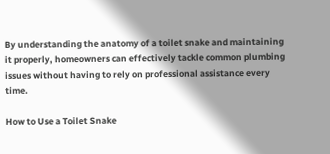By understanding the anatomy of a toilet snake and maintaining it properly, homeowners can effectively tackle common plumbing issues without having to rely on professional assistance every time.

How to Use a Toilet Snake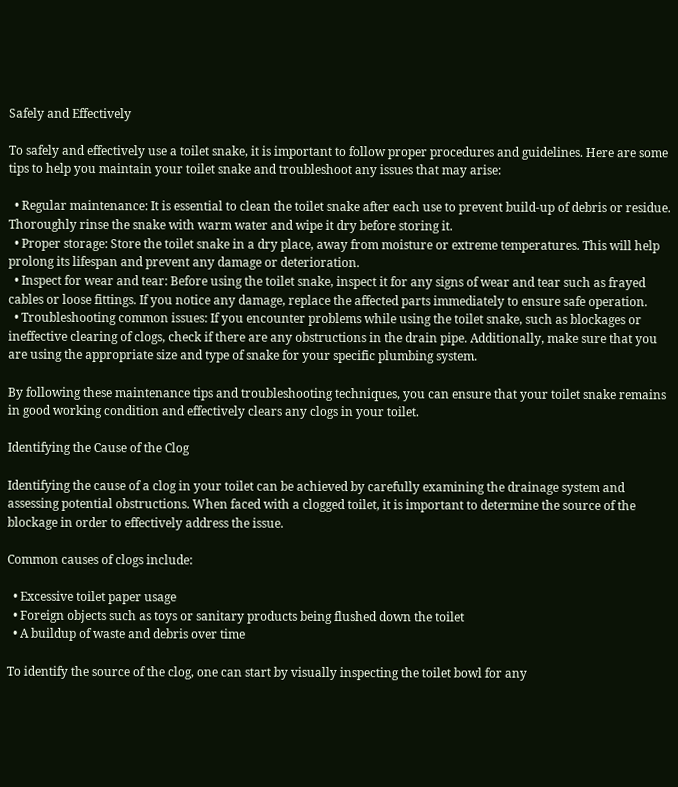Safely and Effectively

To safely and effectively use a toilet snake, it is important to follow proper procedures and guidelines. Here are some tips to help you maintain your toilet snake and troubleshoot any issues that may arise:

  • Regular maintenance: It is essential to clean the toilet snake after each use to prevent build-up of debris or residue. Thoroughly rinse the snake with warm water and wipe it dry before storing it.
  • Proper storage: Store the toilet snake in a dry place, away from moisture or extreme temperatures. This will help prolong its lifespan and prevent any damage or deterioration.
  • Inspect for wear and tear: Before using the toilet snake, inspect it for any signs of wear and tear such as frayed cables or loose fittings. If you notice any damage, replace the affected parts immediately to ensure safe operation.
  • Troubleshooting common issues: If you encounter problems while using the toilet snake, such as blockages or ineffective clearing of clogs, check if there are any obstructions in the drain pipe. Additionally, make sure that you are using the appropriate size and type of snake for your specific plumbing system.

By following these maintenance tips and troubleshooting techniques, you can ensure that your toilet snake remains in good working condition and effectively clears any clogs in your toilet.

Identifying the Cause of the Clog

Identifying the cause of a clog in your toilet can be achieved by carefully examining the drainage system and assessing potential obstructions. When faced with a clogged toilet, it is important to determine the source of the blockage in order to effectively address the issue.

Common causes of clogs include:

  • Excessive toilet paper usage
  • Foreign objects such as toys or sanitary products being flushed down the toilet
  • A buildup of waste and debris over time

To identify the source of the clog, one can start by visually inspecting the toilet bowl for any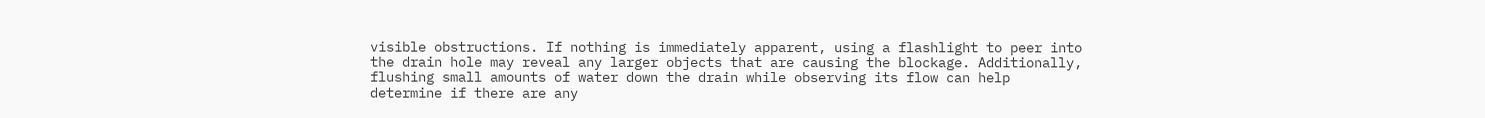visible obstructions. If nothing is immediately apparent, using a flashlight to peer into the drain hole may reveal any larger objects that are causing the blockage. Additionally, flushing small amounts of water down the drain while observing its flow can help determine if there are any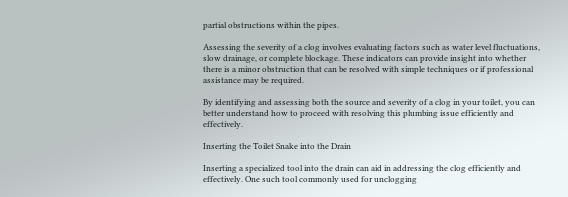partial obstructions within the pipes.

Assessing the severity of a clog involves evaluating factors such as water level fluctuations, slow drainage, or complete blockage. These indicators can provide insight into whether there is a minor obstruction that can be resolved with simple techniques or if professional assistance may be required.

By identifying and assessing both the source and severity of a clog in your toilet, you can better understand how to proceed with resolving this plumbing issue efficiently and effectively.

Inserting the Toilet Snake into the Drain

Inserting a specialized tool into the drain can aid in addressing the clog efficiently and effectively. One such tool commonly used for unclogging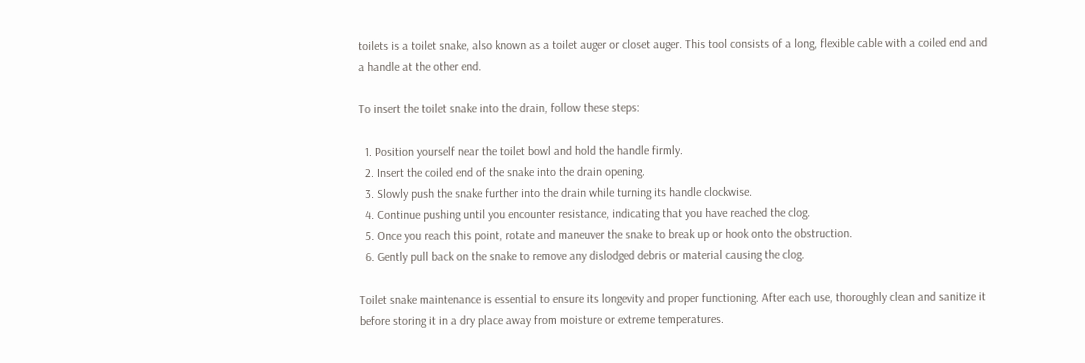toilets is a toilet snake, also known as a toilet auger or closet auger. This tool consists of a long, flexible cable with a coiled end and a handle at the other end.

To insert the toilet snake into the drain, follow these steps:

  1. Position yourself near the toilet bowl and hold the handle firmly.
  2. Insert the coiled end of the snake into the drain opening.
  3. Slowly push the snake further into the drain while turning its handle clockwise.
  4. Continue pushing until you encounter resistance, indicating that you have reached the clog.
  5. Once you reach this point, rotate and maneuver the snake to break up or hook onto the obstruction.
  6. Gently pull back on the snake to remove any dislodged debris or material causing the clog.

Toilet snake maintenance is essential to ensure its longevity and proper functioning. After each use, thoroughly clean and sanitize it before storing it in a dry place away from moisture or extreme temperatures.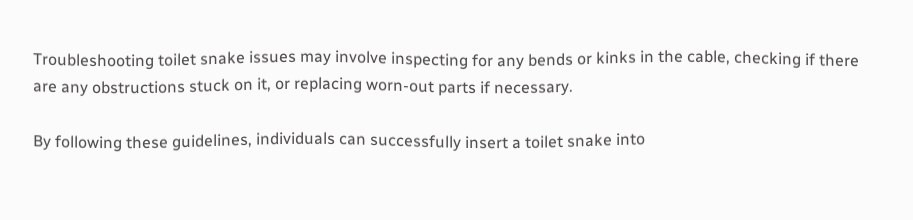Troubleshooting toilet snake issues may involve inspecting for any bends or kinks in the cable, checking if there are any obstructions stuck on it, or replacing worn-out parts if necessary.

By following these guidelines, individuals can successfully insert a toilet snake into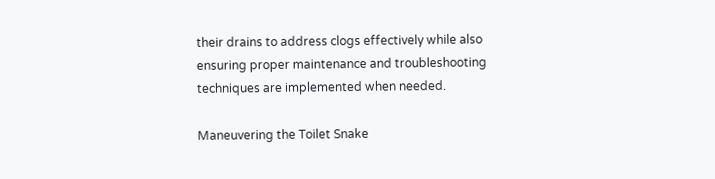their drains to address clogs effectively while also ensuring proper maintenance and troubleshooting techniques are implemented when needed.

Maneuvering the Toilet Snake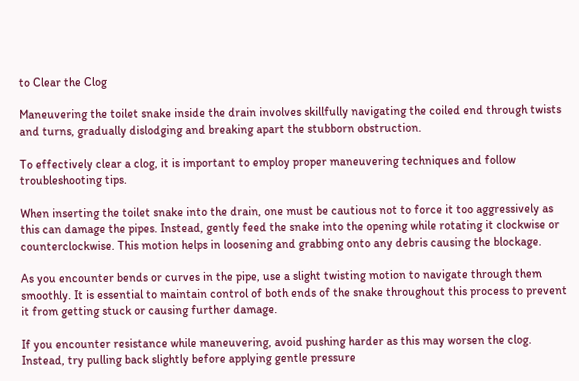to Clear the Clog

Maneuvering the toilet snake inside the drain involves skillfully navigating the coiled end through twists and turns, gradually dislodging and breaking apart the stubborn obstruction.

To effectively clear a clog, it is important to employ proper maneuvering techniques and follow troubleshooting tips.

When inserting the toilet snake into the drain, one must be cautious not to force it too aggressively as this can damage the pipes. Instead, gently feed the snake into the opening while rotating it clockwise or counterclockwise. This motion helps in loosening and grabbing onto any debris causing the blockage.

As you encounter bends or curves in the pipe, use a slight twisting motion to navigate through them smoothly. It is essential to maintain control of both ends of the snake throughout this process to prevent it from getting stuck or causing further damage.

If you encounter resistance while maneuvering, avoid pushing harder as this may worsen the clog. Instead, try pulling back slightly before applying gentle pressure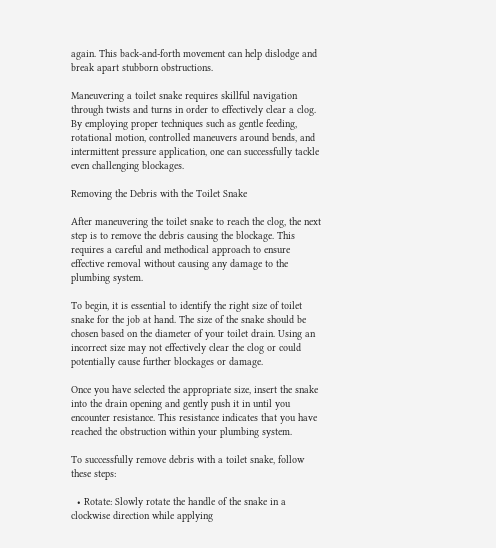again. This back-and-forth movement can help dislodge and break apart stubborn obstructions.

Maneuvering a toilet snake requires skillful navigation through twists and turns in order to effectively clear a clog. By employing proper techniques such as gentle feeding, rotational motion, controlled maneuvers around bends, and intermittent pressure application, one can successfully tackle even challenging blockages.

Removing the Debris with the Toilet Snake

After maneuvering the toilet snake to reach the clog, the next step is to remove the debris causing the blockage. This requires a careful and methodical approach to ensure effective removal without causing any damage to the plumbing system.

To begin, it is essential to identify the right size of toilet snake for the job at hand. The size of the snake should be chosen based on the diameter of your toilet drain. Using an incorrect size may not effectively clear the clog or could potentially cause further blockages or damage.

Once you have selected the appropriate size, insert the snake into the drain opening and gently push it in until you encounter resistance. This resistance indicates that you have reached the obstruction within your plumbing system.

To successfully remove debris with a toilet snake, follow these steps:

  • Rotate: Slowly rotate the handle of the snake in a clockwise direction while applying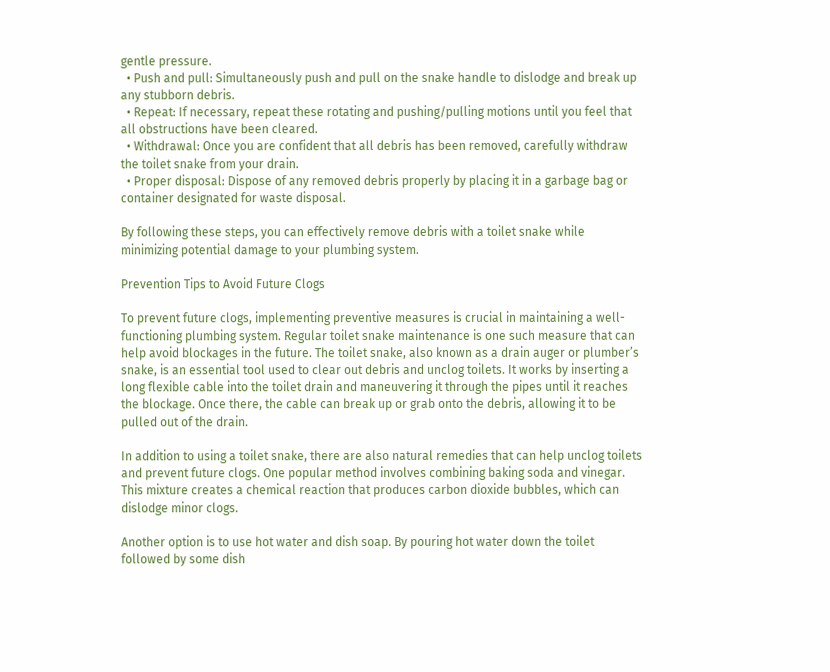gentle pressure.
  • Push and pull: Simultaneously push and pull on the snake handle to dislodge and break up any stubborn debris.
  • Repeat: If necessary, repeat these rotating and pushing/pulling motions until you feel that all obstructions have been cleared.
  • Withdrawal: Once you are confident that all debris has been removed, carefully withdraw the toilet snake from your drain.
  • Proper disposal: Dispose of any removed debris properly by placing it in a garbage bag or container designated for waste disposal.

By following these steps, you can effectively remove debris with a toilet snake while minimizing potential damage to your plumbing system.

Prevention Tips to Avoid Future Clogs

To prevent future clogs, implementing preventive measures is crucial in maintaining a well-functioning plumbing system. Regular toilet snake maintenance is one such measure that can help avoid blockages in the future. The toilet snake, also known as a drain auger or plumber’s snake, is an essential tool used to clear out debris and unclog toilets. It works by inserting a long flexible cable into the toilet drain and maneuvering it through the pipes until it reaches the blockage. Once there, the cable can break up or grab onto the debris, allowing it to be pulled out of the drain.

In addition to using a toilet snake, there are also natural remedies that can help unclog toilets and prevent future clogs. One popular method involves combining baking soda and vinegar. This mixture creates a chemical reaction that produces carbon dioxide bubbles, which can dislodge minor clogs.

Another option is to use hot water and dish soap. By pouring hot water down the toilet followed by some dish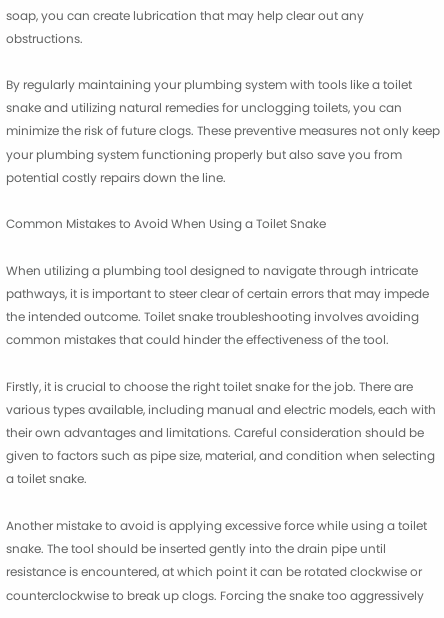soap, you can create lubrication that may help clear out any obstructions.

By regularly maintaining your plumbing system with tools like a toilet snake and utilizing natural remedies for unclogging toilets, you can minimize the risk of future clogs. These preventive measures not only keep your plumbing system functioning properly but also save you from potential costly repairs down the line.

Common Mistakes to Avoid When Using a Toilet Snake

When utilizing a plumbing tool designed to navigate through intricate pathways, it is important to steer clear of certain errors that may impede the intended outcome. Toilet snake troubleshooting involves avoiding common mistakes that could hinder the effectiveness of the tool.

Firstly, it is crucial to choose the right toilet snake for the job. There are various types available, including manual and electric models, each with their own advantages and limitations. Careful consideration should be given to factors such as pipe size, material, and condition when selecting a toilet snake.

Another mistake to avoid is applying excessive force while using a toilet snake. The tool should be inserted gently into the drain pipe until resistance is encountered, at which point it can be rotated clockwise or counterclockwise to break up clogs. Forcing the snake too aggressively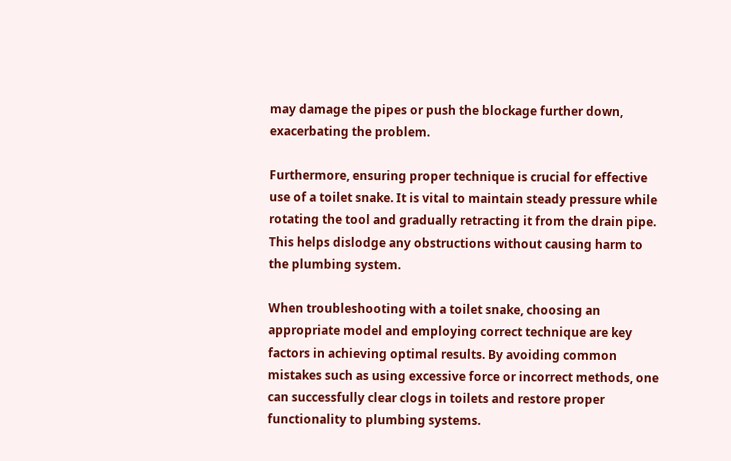may damage the pipes or push the blockage further down, exacerbating the problem.

Furthermore, ensuring proper technique is crucial for effective use of a toilet snake. It is vital to maintain steady pressure while rotating the tool and gradually retracting it from the drain pipe. This helps dislodge any obstructions without causing harm to the plumbing system.

When troubleshooting with a toilet snake, choosing an appropriate model and employing correct technique are key factors in achieving optimal results. By avoiding common mistakes such as using excessive force or incorrect methods, one can successfully clear clogs in toilets and restore proper functionality to plumbing systems.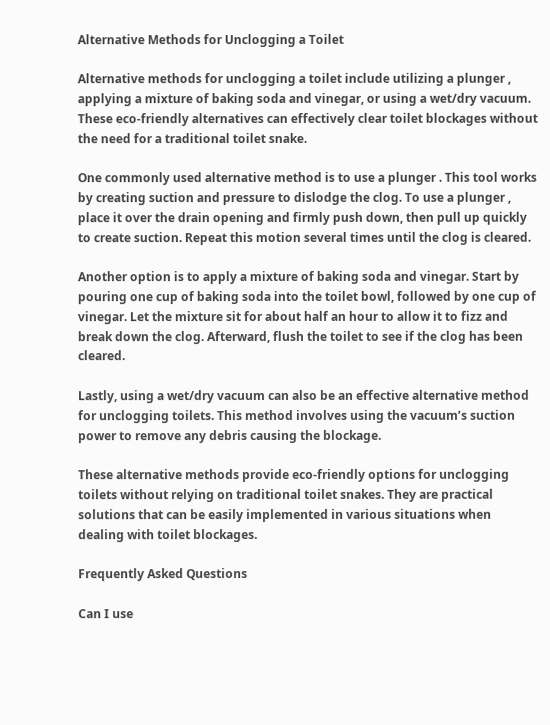Alternative Methods for Unclogging a Toilet

Alternative methods for unclogging a toilet include utilizing a plunger , applying a mixture of baking soda and vinegar, or using a wet/dry vacuum. These eco-friendly alternatives can effectively clear toilet blockages without the need for a traditional toilet snake.

One commonly used alternative method is to use a plunger . This tool works by creating suction and pressure to dislodge the clog. To use a plunger , place it over the drain opening and firmly push down, then pull up quickly to create suction. Repeat this motion several times until the clog is cleared.

Another option is to apply a mixture of baking soda and vinegar. Start by pouring one cup of baking soda into the toilet bowl, followed by one cup of vinegar. Let the mixture sit for about half an hour to allow it to fizz and break down the clog. Afterward, flush the toilet to see if the clog has been cleared.

Lastly, using a wet/dry vacuum can also be an effective alternative method for unclogging toilets. This method involves using the vacuum’s suction power to remove any debris causing the blockage.

These alternative methods provide eco-friendly options for unclogging toilets without relying on traditional toilet snakes. They are practical solutions that can be easily implemented in various situations when dealing with toilet blockages.

Frequently Asked Questions

Can I use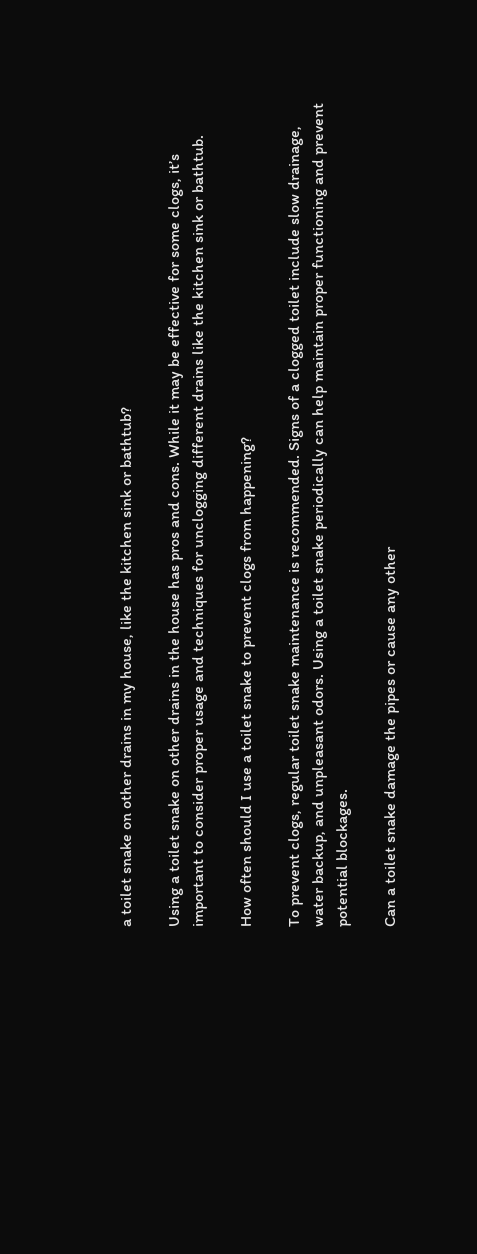a toilet snake on other drains in my house, like the kitchen sink or bathtub?

Using a toilet snake on other drains in the house has pros and cons. While it may be effective for some clogs, it’s important to consider proper usage and techniques for unclogging different drains like the kitchen sink or bathtub.

How often should I use a toilet snake to prevent clogs from happening?

To prevent clogs, regular toilet snake maintenance is recommended. Signs of a clogged toilet include slow drainage, water backup, and unpleasant odors. Using a toilet snake periodically can help maintain proper functioning and prevent potential blockages.

Can a toilet snake damage the pipes or cause any other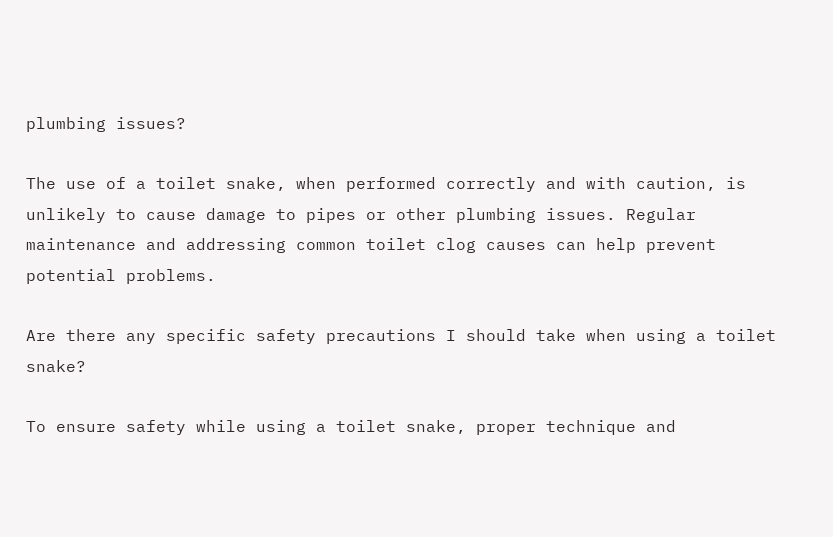plumbing issues?

The use of a toilet snake, when performed correctly and with caution, is unlikely to cause damage to pipes or other plumbing issues. Regular maintenance and addressing common toilet clog causes can help prevent potential problems.

Are there any specific safety precautions I should take when using a toilet snake?

To ensure safety while using a toilet snake, proper technique and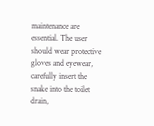maintenance are essential. The user should wear protective gloves and eyewear, carefully insert the snake into the toilet drain,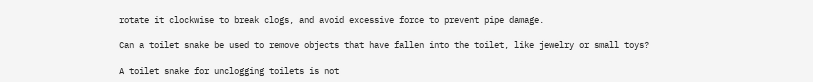rotate it clockwise to break clogs, and avoid excessive force to prevent pipe damage.

Can a toilet snake be used to remove objects that have fallen into the toilet, like jewelry or small toys?

A toilet snake for unclogging toilets is not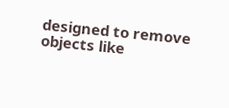designed to remove objects like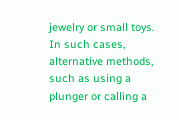jewelry or small toys. In such cases, alternative methods, such as using a plunger or calling a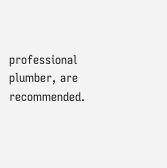professional plumber, are recommended.